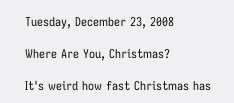Tuesday, December 23, 2008

Where Are You, Christmas?

It's weird how fast Christmas has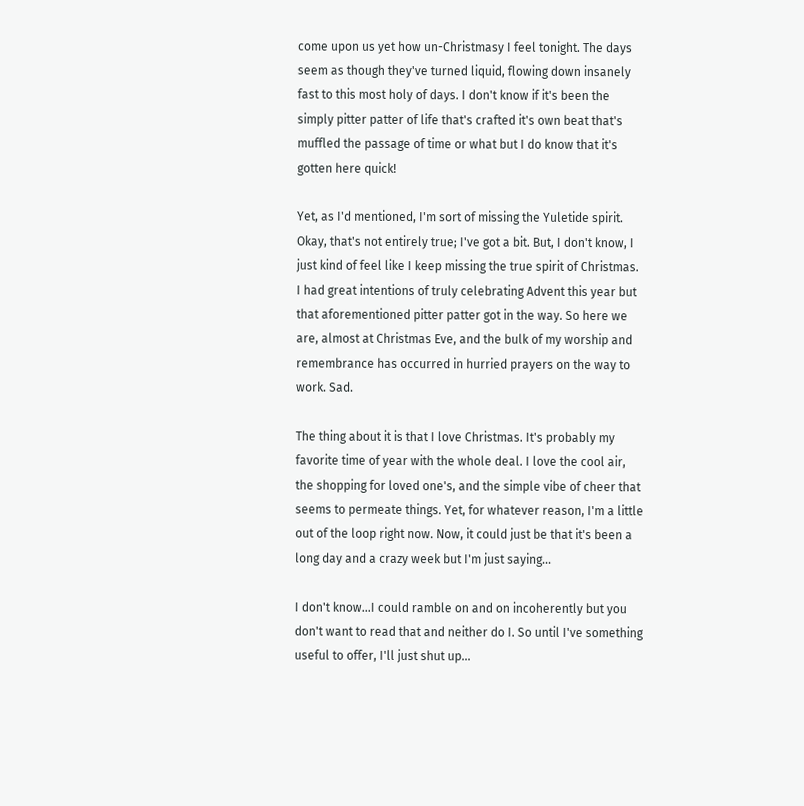come upon us yet how un-Christmasy I feel tonight. The days seem as though they've turned liquid, flowing down insanely fast to this most holy of days. I don't know if it's been the simply pitter patter of life that's crafted it's own beat that's muffled the passage of time or what but I do know that it's gotten here quick!

Yet, as I'd mentioned, I'm sort of missing the Yuletide spirit. Okay, that's not entirely true; I've got a bit. But, I don't know, I just kind of feel like I keep missing the true spirit of Christmas. I had great intentions of truly celebrating Advent this year but that aforementioned pitter patter got in the way. So here we are, almost at Christmas Eve, and the bulk of my worship and remembrance has occurred in hurried prayers on the way to work. Sad.

The thing about it is that I love Christmas. It's probably my favorite time of year with the whole deal. I love the cool air, the shopping for loved one's, and the simple vibe of cheer that seems to permeate things. Yet, for whatever reason, I'm a little out of the loop right now. Now, it could just be that it's been a long day and a crazy week but I'm just saying...

I don't know...I could ramble on and on incoherently but you don't want to read that and neither do I. So until I've something useful to offer, I'll just shut up...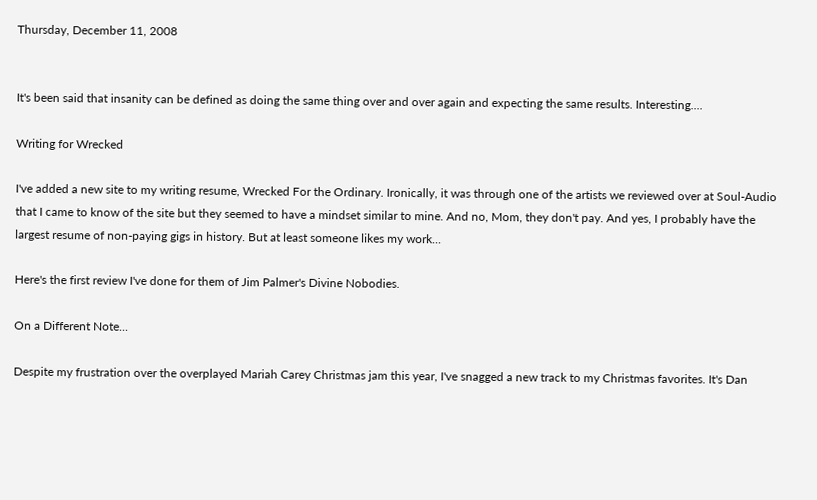Thursday, December 11, 2008


It's been said that insanity can be defined as doing the same thing over and over again and expecting the same results. Interesting....

Writing for Wrecked

I've added a new site to my writing resume, Wrecked For the Ordinary. Ironically, it was through one of the artists we reviewed over at Soul-Audio that I came to know of the site but they seemed to have a mindset similar to mine. And no, Mom, they don't pay. And yes, I probably have the largest resume of non-paying gigs in history. But at least someone likes my work...

Here's the first review I've done for them of Jim Palmer's Divine Nobodies.

On a Different Note...

Despite my frustration over the overplayed Mariah Carey Christmas jam this year, I've snagged a new track to my Christmas favorites. It's Dan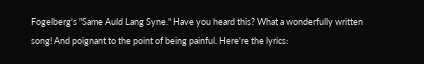Fogelberg's "Same Auld Lang Syne." Have you heard this? What a wonderfully written song! And poignant to the point of being painful. Here're the lyrics: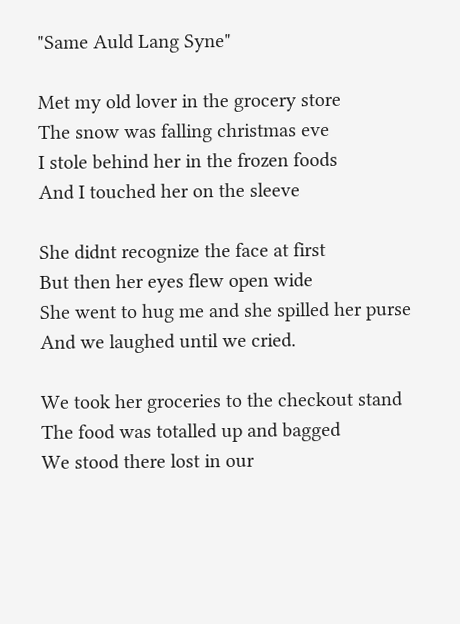"Same Auld Lang Syne"

Met my old lover in the grocery store
The snow was falling christmas eve
I stole behind her in the frozen foods
And I touched her on the sleeve

She didnt recognize the face at first
But then her eyes flew open wide
She went to hug me and she spilled her purse
And we laughed until we cried.

We took her groceries to the checkout stand
The food was totalled up and bagged
We stood there lost in our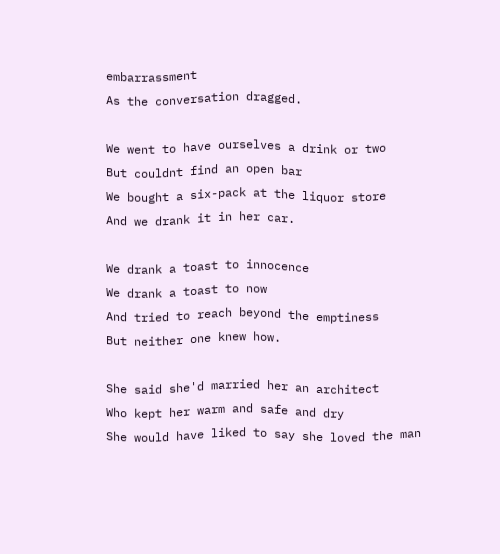embarrassment
As the conversation dragged.

We went to have ourselves a drink or two
But couldnt find an open bar
We bought a six-pack at the liquor store
And we drank it in her car.

We drank a toast to innocence
We drank a toast to now
And tried to reach beyond the emptiness
But neither one knew how.

She said she'd married her an architect
Who kept her warm and safe and dry
She would have liked to say she loved the man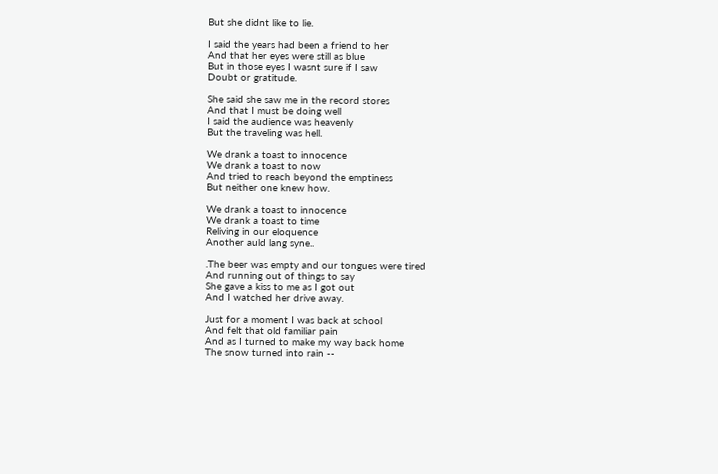But she didnt like to lie.

I said the years had been a friend to her
And that her eyes were still as blue
But in those eyes I wasnt sure if I saw
Doubt or gratitude.

She said she saw me in the record stores
And that I must be doing well
I said the audience was heavenly
But the traveling was hell.

We drank a toast to innocence
We drank a toast to now
And tried to reach beyond the emptiness
But neither one knew how.

We drank a toast to innocence
We drank a toast to time
Reliving in our eloquence
Another auld lang syne..

.The beer was empty and our tongues were tired
And running out of things to say
She gave a kiss to me as I got out
And I watched her drive away.

Just for a moment I was back at school
And felt that old familiar pain
And as I turned to make my way back home
The snow turned into rain --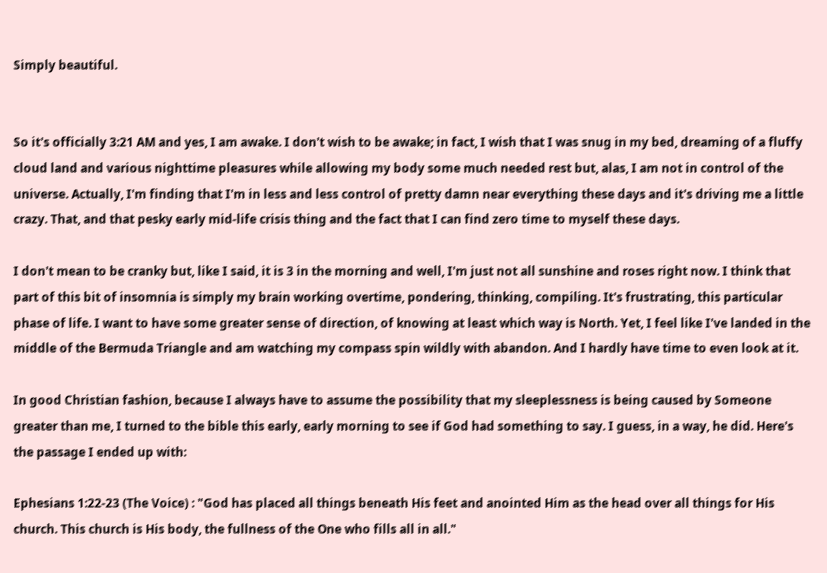Simply beautiful.


So it's officially 3:21 AM and yes, I am awake. I don't wish to be awake; in fact, I wish that I was snug in my bed, dreaming of a fluffy cloud land and various nighttime pleasures while allowing my body some much needed rest but, alas, I am not in control of the universe. Actually, I'm finding that I'm in less and less control of pretty damn near everything these days and it's driving me a little crazy. That, and that pesky early mid-life crisis thing and the fact that I can find zero time to myself these days.

I don't mean to be cranky but, like I said, it is 3 in the morning and well, I'm just not all sunshine and roses right now. I think that part of this bit of insomnia is simply my brain working overtime, pondering, thinking, compiling. It's frustrating, this particular phase of life. I want to have some greater sense of direction, of knowing at least which way is North. Yet, I feel like I've landed in the middle of the Bermuda Triangle and am watching my compass spin wildly with abandon. And I hardly have time to even look at it.

In good Christian fashion, because I always have to assume the possibility that my sleeplessness is being caused by Someone greater than me, I turned to the bible this early, early morning to see if God had something to say. I guess, in a way, he did. Here's the passage I ended up with:

Ephesians 1:22-23 (The Voice) : "God has placed all things beneath His feet and anointed Him as the head over all things for His church. This church is His body, the fullness of the One who fills all in all."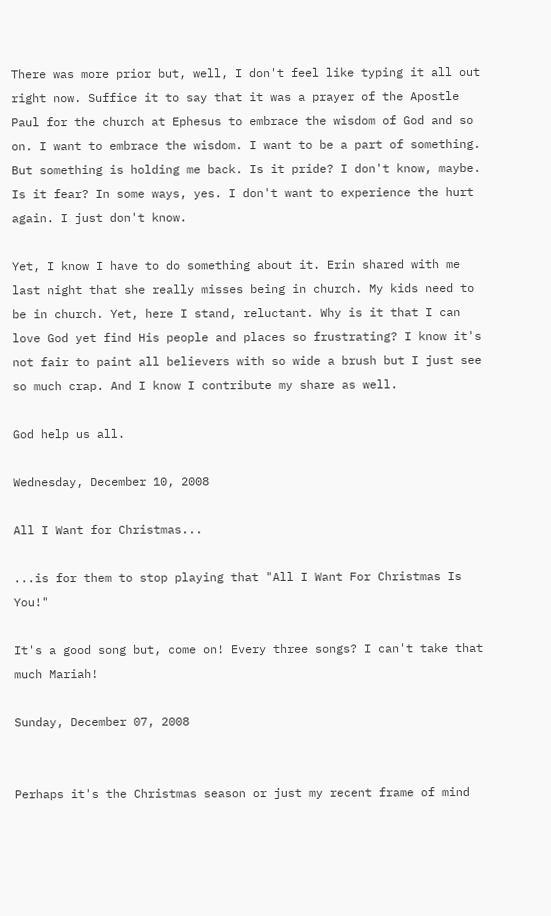There was more prior but, well, I don't feel like typing it all out right now. Suffice it to say that it was a prayer of the Apostle Paul for the church at Ephesus to embrace the wisdom of God and so on. I want to embrace the wisdom. I want to be a part of something. But something is holding me back. Is it pride? I don't know, maybe. Is it fear? In some ways, yes. I don't want to experience the hurt again. I just don't know.

Yet, I know I have to do something about it. Erin shared with me last night that she really misses being in church. My kids need to be in church. Yet, here I stand, reluctant. Why is it that I can love God yet find His people and places so frustrating? I know it's not fair to paint all believers with so wide a brush but I just see so much crap. And I know I contribute my share as well.

God help us all.

Wednesday, December 10, 2008

All I Want for Christmas...

...is for them to stop playing that "All I Want For Christmas Is You!"

It's a good song but, come on! Every three songs? I can't take that much Mariah!

Sunday, December 07, 2008


Perhaps it's the Christmas season or just my recent frame of mind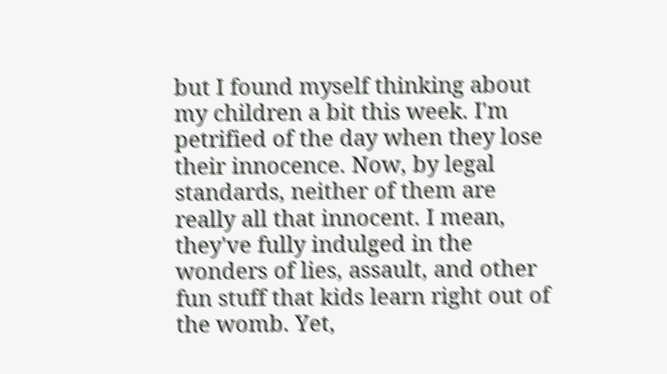but I found myself thinking about my children a bit this week. I'm petrified of the day when they lose their innocence. Now, by legal standards, neither of them are really all that innocent. I mean, they've fully indulged in the wonders of lies, assault, and other fun stuff that kids learn right out of the womb. Yet,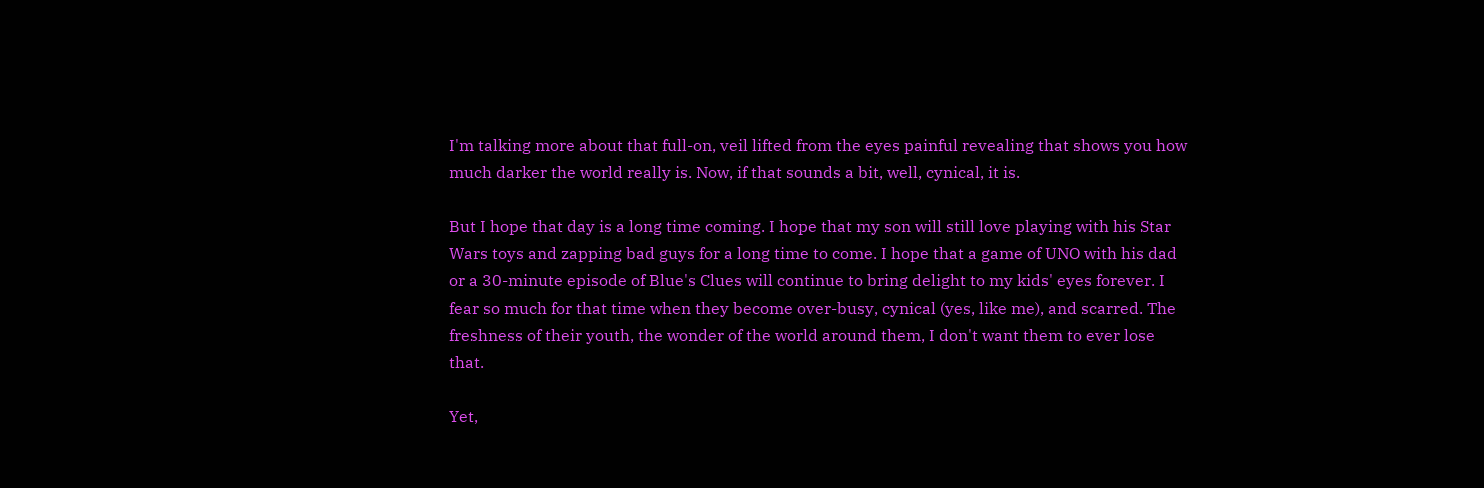I'm talking more about that full-on, veil lifted from the eyes painful revealing that shows you how much darker the world really is. Now, if that sounds a bit, well, cynical, it is.

But I hope that day is a long time coming. I hope that my son will still love playing with his Star Wars toys and zapping bad guys for a long time to come. I hope that a game of UNO with his dad or a 30-minute episode of Blue's Clues will continue to bring delight to my kids' eyes forever. I fear so much for that time when they become over-busy, cynical (yes, like me), and scarred. The freshness of their youth, the wonder of the world around them, I don't want them to ever lose that.

Yet,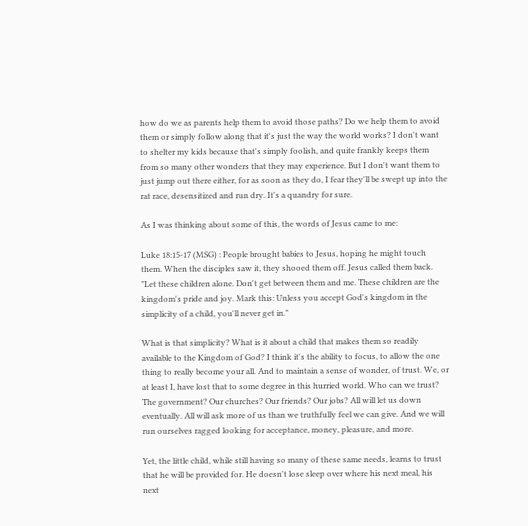how do we as parents help them to avoid those paths? Do we help them to avoid them or simply follow along that it's just the way the world works? I don't want to shelter my kids because that's simply foolish, and quite frankly keeps them from so many other wonders that they may experience. But I don't want them to just jump out there either, for as soon as they do, I fear they'll be swept up into the rat race, desensitized and run dry. It's a quandry for sure.

As I was thinking about some of this, the words of Jesus came to me:

Luke 18:15-17 (MSG) : People brought babies to Jesus, hoping he might touch them. When the disciples saw it, they shooed them off. Jesus called them back. "Let these children alone. Don't get between them and me. These children are the kingdom's pride and joy. Mark this: Unless you accept God's kingdom in the simplicity of a child, you'll never get in."

What is that simplicity? What is it about a child that makes them so readily available to the Kingdom of God? I think it's the ability to focus, to allow the one thing to really become your all. And to maintain a sense of wonder, of trust. We, or at least I, have lost that to some degree in this hurried world. Who can we trust? The government? Our churches? Our friends? Our jobs? All will let us down eventually. All will ask more of us than we truthfully feel we can give. And we will run ourselves ragged looking for acceptance, money, pleasure, and more.

Yet, the little child, while still having so many of these same needs, learns to trust that he will be provided for. He doesn't lose sleep over where his next meal, his next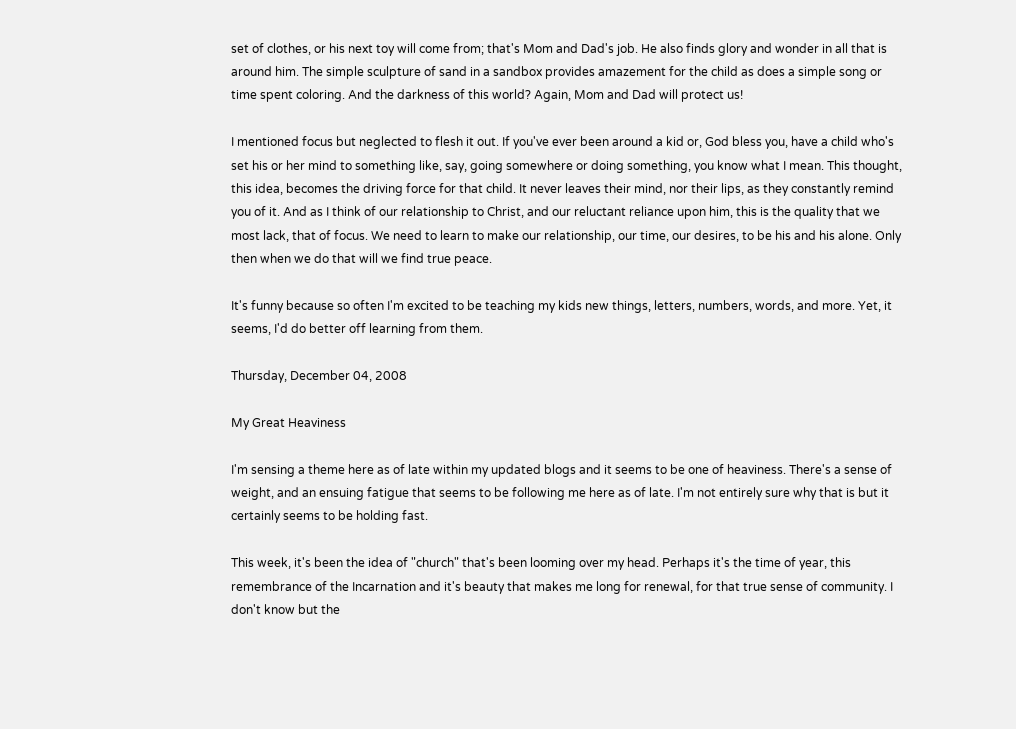set of clothes, or his next toy will come from; that's Mom and Dad's job. He also finds glory and wonder in all that is around him. The simple sculpture of sand in a sandbox provides amazement for the child as does a simple song or time spent coloring. And the darkness of this world? Again, Mom and Dad will protect us!

I mentioned focus but neglected to flesh it out. If you've ever been around a kid or, God bless you, have a child who's set his or her mind to something like, say, going somewhere or doing something, you know what I mean. This thought, this idea, becomes the driving force for that child. It never leaves their mind, nor their lips, as they constantly remind you of it. And as I think of our relationship to Christ, and our reluctant reliance upon him, this is the quality that we most lack, that of focus. We need to learn to make our relationship, our time, our desires, to be his and his alone. Only then when we do that will we find true peace.

It's funny because so often I'm excited to be teaching my kids new things, letters, numbers, words, and more. Yet, it seems, I'd do better off learning from them.

Thursday, December 04, 2008

My Great Heaviness

I'm sensing a theme here as of late within my updated blogs and it seems to be one of heaviness. There's a sense of weight, and an ensuing fatigue that seems to be following me here as of late. I'm not entirely sure why that is but it certainly seems to be holding fast.

This week, it's been the idea of "church" that's been looming over my head. Perhaps it's the time of year, this remembrance of the Incarnation and it's beauty that makes me long for renewal, for that true sense of community. I don't know but the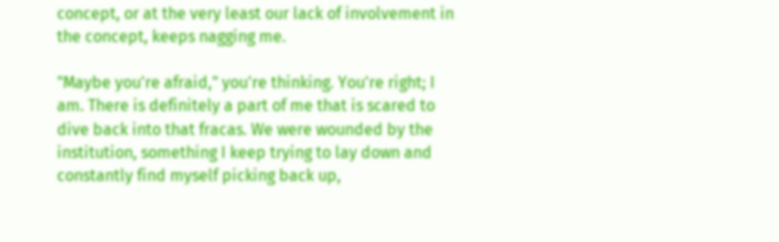concept, or at the very least our lack of involvement in the concept, keeps nagging me.

"Maybe you're afraid," you're thinking. You're right; I am. There is definitely a part of me that is scared to dive back into that fracas. We were wounded by the institution, something I keep trying to lay down and constantly find myself picking back up,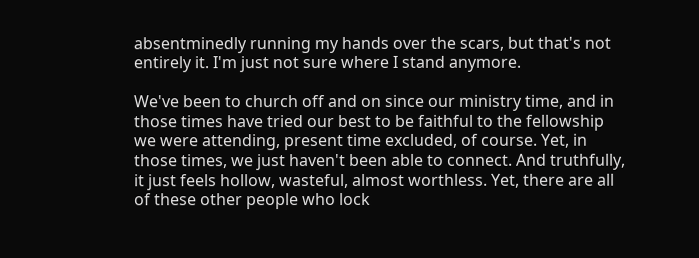absentminedly running my hands over the scars, but that's not entirely it. I'm just not sure where I stand anymore.

We've been to church off and on since our ministry time, and in those times have tried our best to be faithful to the fellowship we were attending, present time excluded, of course. Yet, in those times, we just haven't been able to connect. And truthfully, it just feels hollow, wasteful, almost worthless. Yet, there are all of these other people who lock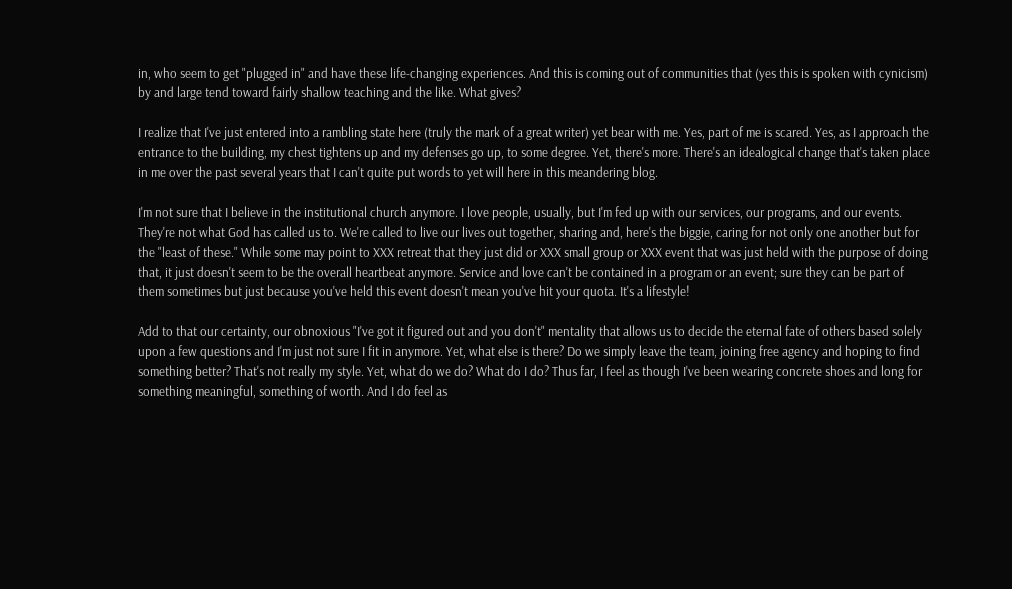in, who seem to get "plugged in" and have these life-changing experiences. And this is coming out of communities that (yes this is spoken with cynicism) by and large tend toward fairly shallow teaching and the like. What gives?

I realize that I've just entered into a rambling state here (truly the mark of a great writer) yet bear with me. Yes, part of me is scared. Yes, as I approach the entrance to the building, my chest tightens up and my defenses go up, to some degree. Yet, there's more. There's an idealogical change that's taken place in me over the past several years that I can't quite put words to yet will here in this meandering blog.

I'm not sure that I believe in the institutional church anymore. I love people, usually, but I'm fed up with our services, our programs, and our events. They're not what God has called us to. We're called to live our lives out together, sharing and, here's the biggie, caring for not only one another but for the "least of these." While some may point to XXX retreat that they just did or XXX small group or XXX event that was just held with the purpose of doing that, it just doesn't seem to be the overall heartbeat anymore. Service and love can't be contained in a program or an event; sure they can be part of them sometimes but just because you've held this event doesn't mean you've hit your quota. It's a lifestyle!

Add to that our certainty, our obnoxious "I've got it figured out and you don't" mentality that allows us to decide the eternal fate of others based solely upon a few questions and I'm just not sure I fit in anymore. Yet, what else is there? Do we simply leave the team, joining free agency and hoping to find something better? That's not really my style. Yet, what do we do? What do I do? Thus far, I feel as though I've been wearing concrete shoes and long for something meaningful, something of worth. And I do feel as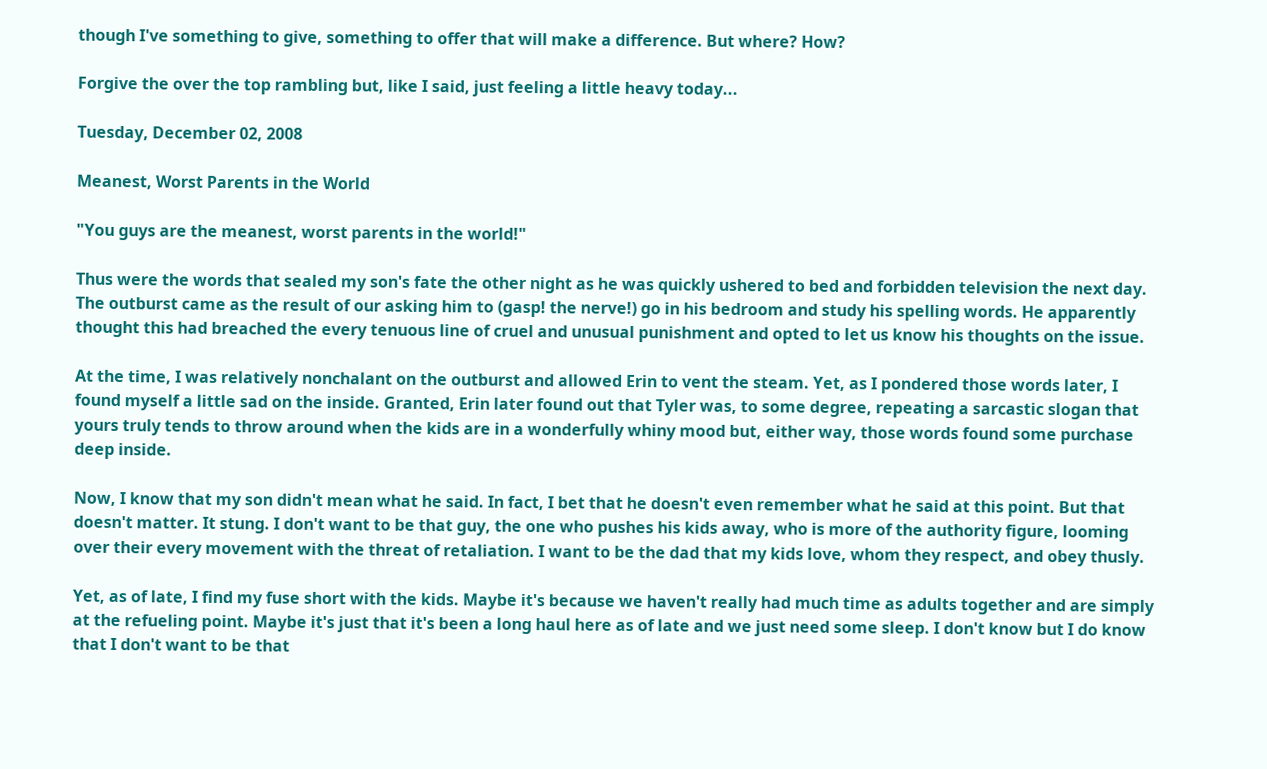though I've something to give, something to offer that will make a difference. But where? How?

Forgive the over the top rambling but, like I said, just feeling a little heavy today...

Tuesday, December 02, 2008

Meanest, Worst Parents in the World

"You guys are the meanest, worst parents in the world!"

Thus were the words that sealed my son's fate the other night as he was quickly ushered to bed and forbidden television the next day. The outburst came as the result of our asking him to (gasp! the nerve!) go in his bedroom and study his spelling words. He apparently thought this had breached the every tenuous line of cruel and unusual punishment and opted to let us know his thoughts on the issue.

At the time, I was relatively nonchalant on the outburst and allowed Erin to vent the steam. Yet, as I pondered those words later, I found myself a little sad on the inside. Granted, Erin later found out that Tyler was, to some degree, repeating a sarcastic slogan that yours truly tends to throw around when the kids are in a wonderfully whiny mood but, either way, those words found some purchase deep inside.

Now, I know that my son didn't mean what he said. In fact, I bet that he doesn't even remember what he said at this point. But that doesn't matter. It stung. I don't want to be that guy, the one who pushes his kids away, who is more of the authority figure, looming over their every movement with the threat of retaliation. I want to be the dad that my kids love, whom they respect, and obey thusly.

Yet, as of late, I find my fuse short with the kids. Maybe it's because we haven't really had much time as adults together and are simply at the refueling point. Maybe it's just that it's been a long haul here as of late and we just need some sleep. I don't know but I do know that I don't want to be that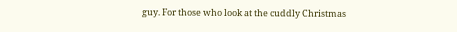guy. For those who look at the cuddly Christmas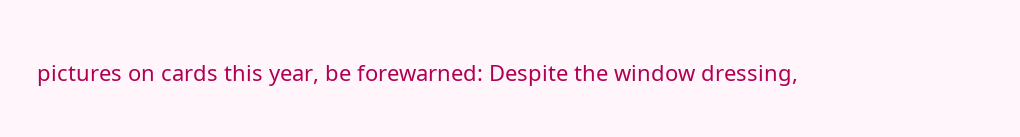pictures on cards this year, be forewarned: Despite the window dressing,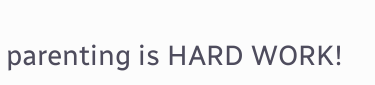parenting is HARD WORK!